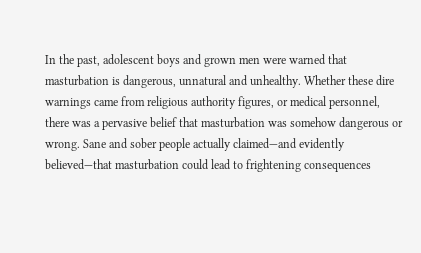In the past, adolescent boys and grown men were warned that masturbation is dangerous, unnatural and unhealthy. Whether these dire warnings came from religious authority figures, or medical personnel, there was a pervasive belief that masturbation was somehow dangerous or wrong. Sane and sober people actually claimed—and evidently believed—that masturbation could lead to frightening consequences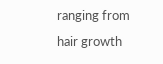ranging from hair growth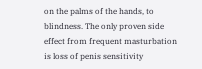on the palms of the hands, to blindness. The only proven side effect from frequent masturbation is loss of penis sensitivity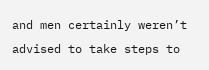and men certainly weren’t advised to take steps to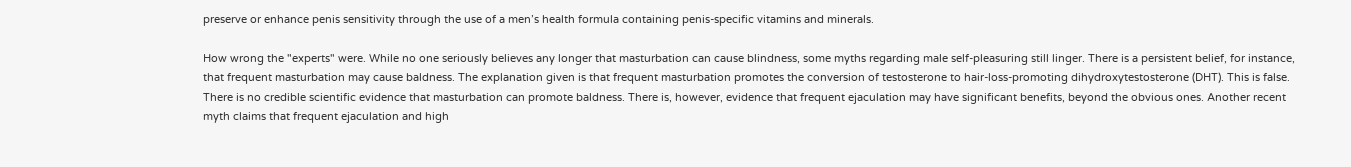preserve or enhance penis sensitivity through the use of a men’s health formula containing penis-specific vitamins and minerals.

How wrong the "experts" were. While no one seriously believes any longer that masturbation can cause blindness, some myths regarding male self-pleasuring still linger. There is a persistent belief, for instance, that frequent masturbation may cause baldness. The explanation given is that frequent masturbation promotes the conversion of testosterone to hair-loss-promoting dihydroxytestosterone (DHT). This is false. There is no credible scientific evidence that masturbation can promote baldness. There is, however, evidence that frequent ejaculation may have significant benefits, beyond the obvious ones. Another recent myth claims that frequent ejaculation and high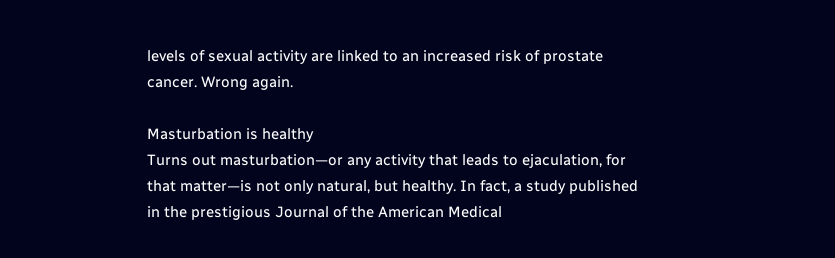levels of sexual activity are linked to an increased risk of prostate cancer. Wrong again.

Masturbation is healthy
Turns out masturbation—or any activity that leads to ejaculation, for that matter—is not only natural, but healthy. In fact, a study published in the prestigious Journal of the American Medical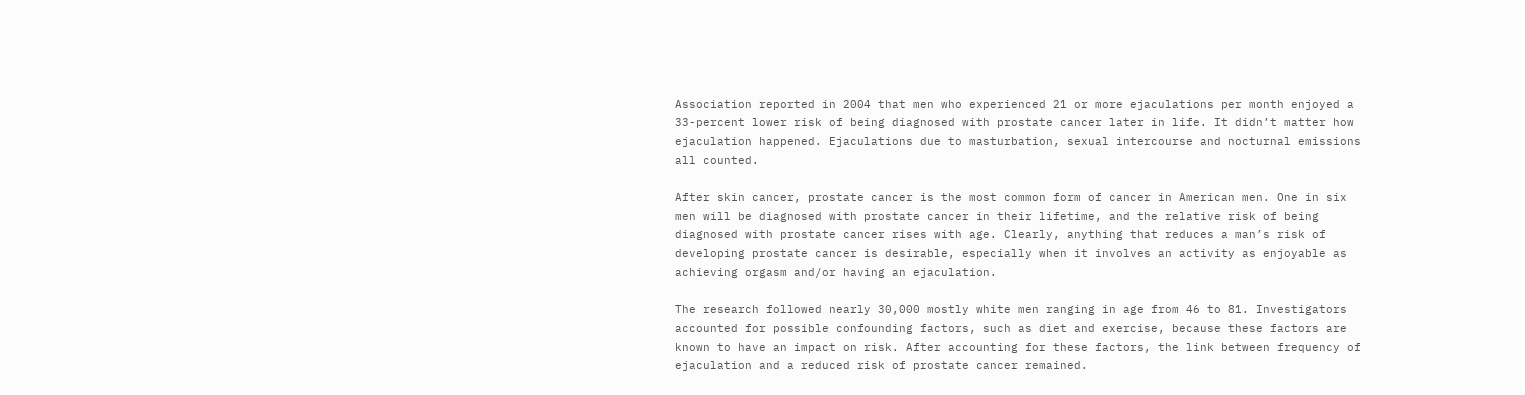Association reported in 2004 that men who experienced 21 or more ejaculations per month enjoyed a 33-percent lower risk of being diagnosed with prostate cancer later in life. It didn’t matter how ejaculation happened. Ejaculations due to masturbation, sexual intercourse and nocturnal emissions all counted.

After skin cancer, prostate cancer is the most common form of cancer in American men. One in six men will be diagnosed with prostate cancer in their lifetime, and the relative risk of being diagnosed with prostate cancer rises with age. Clearly, anything that reduces a man’s risk of developing prostate cancer is desirable, especially when it involves an activity as enjoyable as achieving orgasm and/or having an ejaculation.

The research followed nearly 30,000 mostly white men ranging in age from 46 to 81. Investigators accounted for possible confounding factors, such as diet and exercise, because these factors are known to have an impact on risk. After accounting for these factors, the link between frequency of ejaculation and a reduced risk of prostate cancer remained.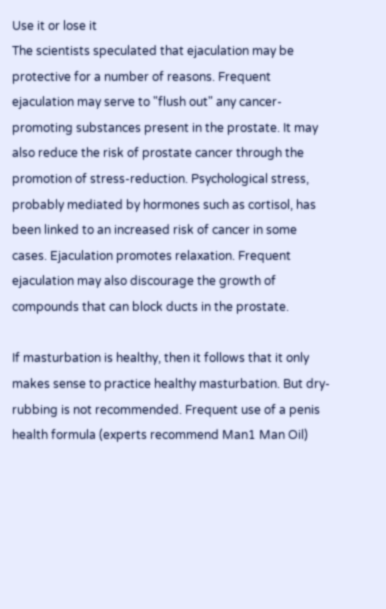Use it or lose it
The scientists speculated that ejaculation may be protective for a number of reasons. Frequent ejaculation may serve to "flush out" any cancer-promoting substances present in the prostate. It may also reduce the risk of prostate cancer through the promotion of stress-reduction. Psychological stress, probably mediated by hormones such as cortisol, has been linked to an increased risk of cancer in some cases. Ejaculation promotes relaxation. Frequent ejaculation may also discourage the growth of compounds that can block ducts in the prostate.

If masturbation is healthy, then it follows that it only makes sense to practice healthy masturbation. But dry-rubbing is not recommended. Frequent use of a penis health formula (experts recommend Man1 Man Oil)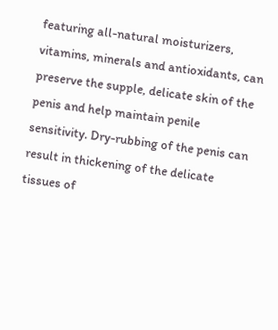featuring all-natural moisturizers, vitamins, minerals and antioxidants, can preserve the supple, delicate skin of the penis and help maintain penile sensitivity. Dry-rubbing of the penis can result in thickening of the delicate tissues of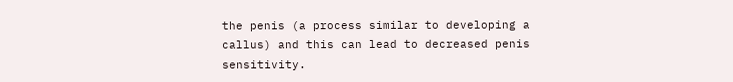the penis (a process similar to developing a callus) and this can lead to decreased penis sensitivity.